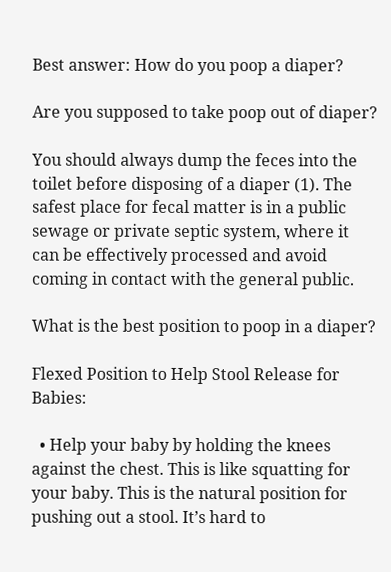Best answer: How do you poop a diaper?

Are you supposed to take poop out of diaper?

You should always dump the feces into the toilet before disposing of a diaper (1). The safest place for fecal matter is in a public sewage or private septic system, where it can be effectively processed and avoid coming in contact with the general public.

What is the best position to poop in a diaper?

Flexed Position to Help Stool Release for Babies:

  • Help your baby by holding the knees against the chest. This is like squatting for your baby. This is the natural position for pushing out a stool. It’s hard to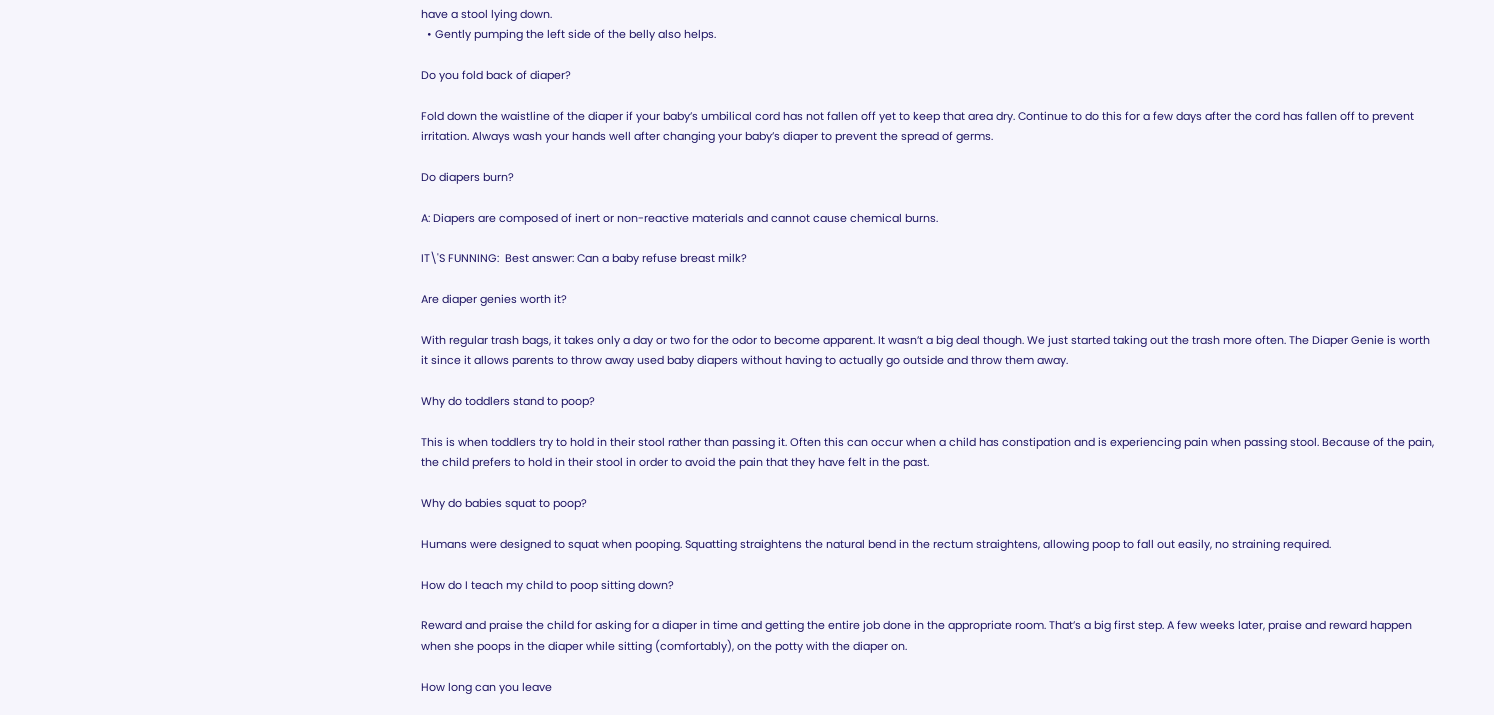have a stool lying down.
  • Gently pumping the left side of the belly also helps.

Do you fold back of diaper?

Fold down the waistline of the diaper if your baby’s umbilical cord has not fallen off yet to keep that area dry. Continue to do this for a few days after the cord has fallen off to prevent irritation. Always wash your hands well after changing your baby’s diaper to prevent the spread of germs.

Do diapers burn?

A: Diapers are composed of inert or non-reactive materials and cannot cause chemical burns.

IT\'S FUNNING:  Best answer: Can a baby refuse breast milk?

Are diaper genies worth it?

With regular trash bags, it takes only a day or two for the odor to become apparent. It wasn’t a big deal though. We just started taking out the trash more often. The Diaper Genie is worth it since it allows parents to throw away used baby diapers without having to actually go outside and throw them away.

Why do toddlers stand to poop?

This is when toddlers try to hold in their stool rather than passing it. Often this can occur when a child has constipation and is experiencing pain when passing stool. Because of the pain, the child prefers to hold in their stool in order to avoid the pain that they have felt in the past.

Why do babies squat to poop?

Humans were designed to squat when pooping. Squatting straightens the natural bend in the rectum straightens, allowing poop to fall out easily, no straining required.

How do I teach my child to poop sitting down?

Reward and praise the child for asking for a diaper in time and getting the entire job done in the appropriate room. That’s a big first step. A few weeks later, praise and reward happen when she poops in the diaper while sitting (comfortably), on the potty with the diaper on.

How long can you leave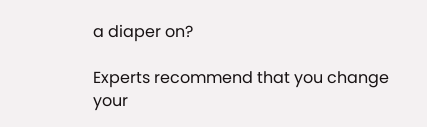a diaper on?

Experts recommend that you change your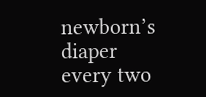newborn’s diaper every two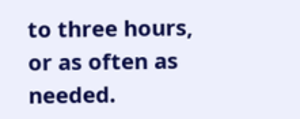to three hours, or as often as needed.